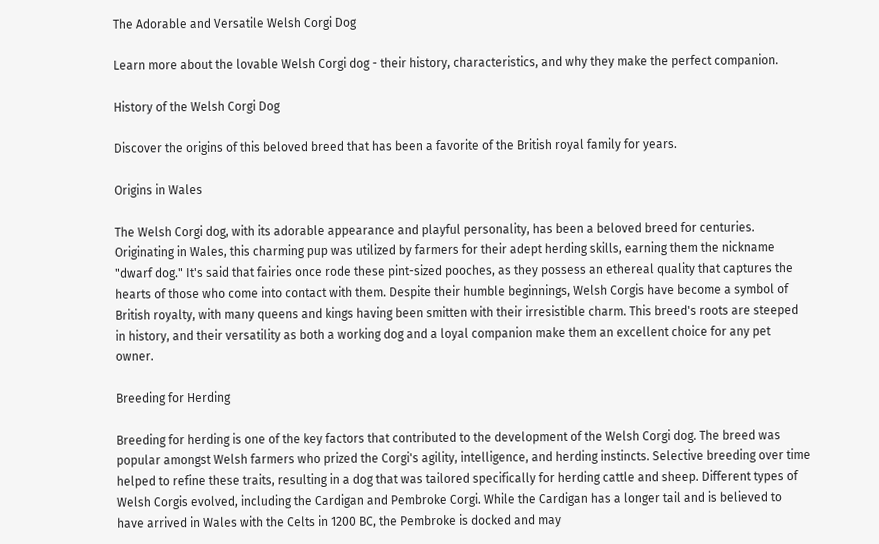The Adorable and Versatile Welsh Corgi Dog

Learn more about the lovable Welsh Corgi dog - their history, characteristics, and why they make the perfect companion.

History of the Welsh Corgi Dog

Discover the origins of this beloved breed that has been a favorite of the British royal family for years.

Origins in Wales

The Welsh Corgi dog, with its adorable appearance and playful personality, has been a beloved breed for centuries. Originating in Wales, this charming pup was utilized by farmers for their adept herding skills, earning them the nickname "dwarf dog." It's said that fairies once rode these pint-sized pooches, as they possess an ethereal quality that captures the hearts of those who come into contact with them. Despite their humble beginnings, Welsh Corgis have become a symbol of British royalty, with many queens and kings having been smitten with their irresistible charm. This breed's roots are steeped in history, and their versatility as both a working dog and a loyal companion make them an excellent choice for any pet owner.

Breeding for Herding

Breeding for herding is one of the key factors that contributed to the development of the Welsh Corgi dog. The breed was popular amongst Welsh farmers who prized the Corgi's agility, intelligence, and herding instincts. Selective breeding over time helped to refine these traits, resulting in a dog that was tailored specifically for herding cattle and sheep. Different types of Welsh Corgis evolved, including the Cardigan and Pembroke Corgi. While the Cardigan has a longer tail and is believed to have arrived in Wales with the Celts in 1200 BC, the Pembroke is docked and may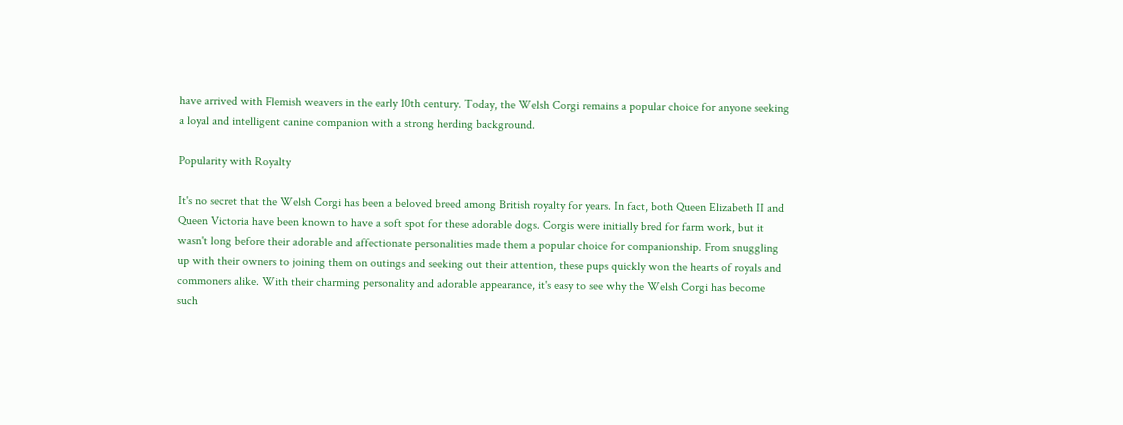have arrived with Flemish weavers in the early 10th century. Today, the Welsh Corgi remains a popular choice for anyone seeking a loyal and intelligent canine companion with a strong herding background.

Popularity with Royalty

It's no secret that the Welsh Corgi has been a beloved breed among British royalty for years. In fact, both Queen Elizabeth II and Queen Victoria have been known to have a soft spot for these adorable dogs. Corgis were initially bred for farm work, but it wasn't long before their adorable and affectionate personalities made them a popular choice for companionship. From snuggling up with their owners to joining them on outings and seeking out their attention, these pups quickly won the hearts of royals and commoners alike. With their charming personality and adorable appearance, it's easy to see why the Welsh Corgi has become such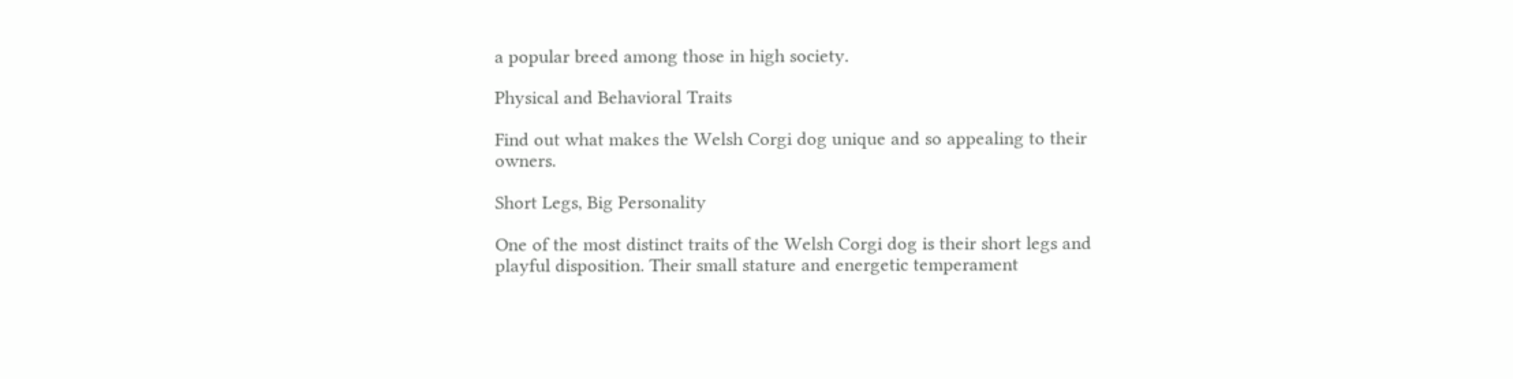a popular breed among those in high society.

Physical and Behavioral Traits

Find out what makes the Welsh Corgi dog unique and so appealing to their owners.

Short Legs, Big Personality

One of the most distinct traits of the Welsh Corgi dog is their short legs and playful disposition. Their small stature and energetic temperament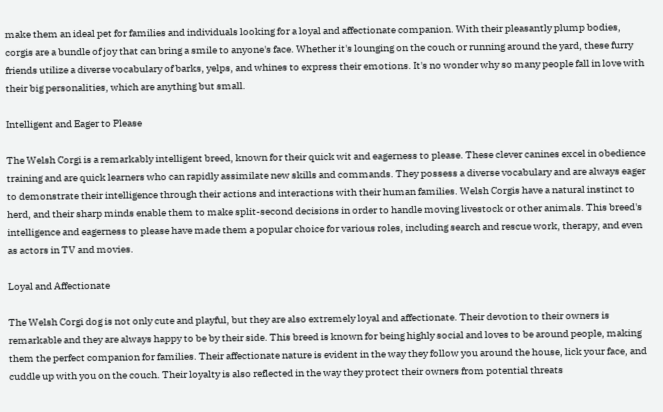make them an ideal pet for families and individuals looking for a loyal and affectionate companion. With their pleasantly plump bodies, corgis are a bundle of joy that can bring a smile to anyone's face. Whether it's lounging on the couch or running around the yard, these furry friends utilize a diverse vocabulary of barks, yelps, and whines to express their emotions. It's no wonder why so many people fall in love with their big personalities, which are anything but small.

Intelligent and Eager to Please

The Welsh Corgi is a remarkably intelligent breed, known for their quick wit and eagerness to please. These clever canines excel in obedience training and are quick learners who can rapidly assimilate new skills and commands. They possess a diverse vocabulary and are always eager to demonstrate their intelligence through their actions and interactions with their human families. Welsh Corgis have a natural instinct to herd, and their sharp minds enable them to make split-second decisions in order to handle moving livestock or other animals. This breed's intelligence and eagerness to please have made them a popular choice for various roles, including search and rescue work, therapy, and even as actors in TV and movies.

Loyal and Affectionate

The Welsh Corgi dog is not only cute and playful, but they are also extremely loyal and affectionate. Their devotion to their owners is remarkable and they are always happy to be by their side. This breed is known for being highly social and loves to be around people, making them the perfect companion for families. Their affectionate nature is evident in the way they follow you around the house, lick your face, and cuddle up with you on the couch. Their loyalty is also reflected in the way they protect their owners from potential threats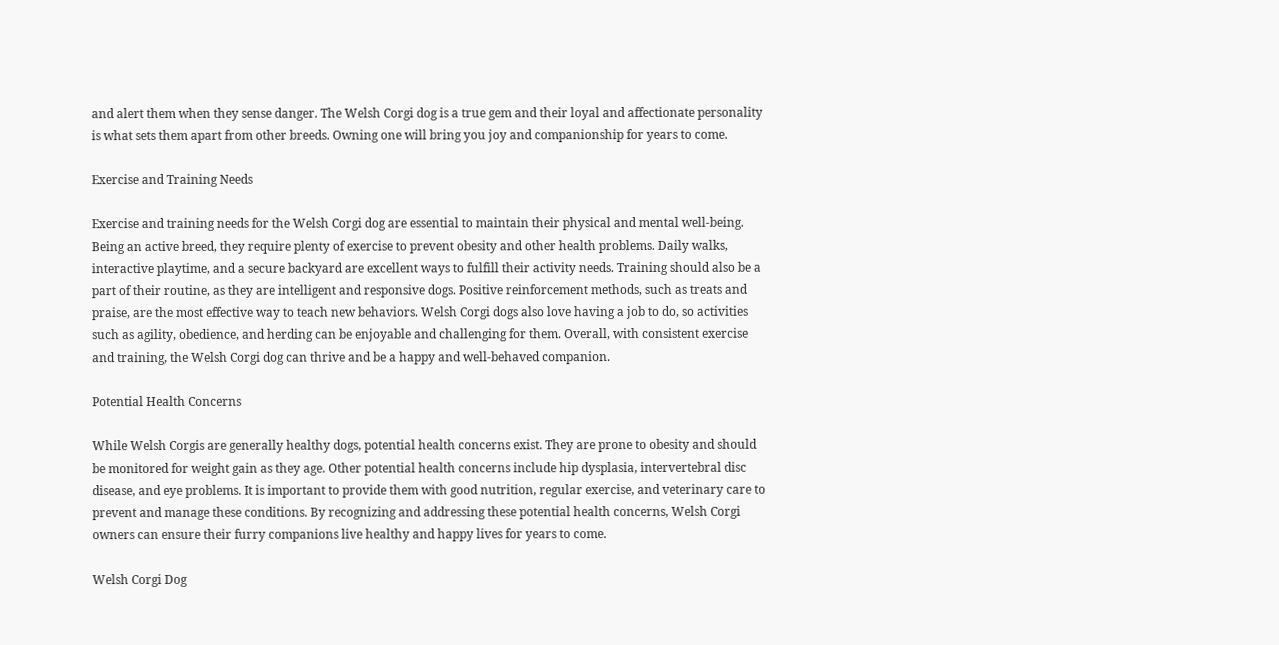and alert them when they sense danger. The Welsh Corgi dog is a true gem and their loyal and affectionate personality is what sets them apart from other breeds. Owning one will bring you joy and companionship for years to come.

Exercise and Training Needs

Exercise and training needs for the Welsh Corgi dog are essential to maintain their physical and mental well-being. Being an active breed, they require plenty of exercise to prevent obesity and other health problems. Daily walks, interactive playtime, and a secure backyard are excellent ways to fulfill their activity needs. Training should also be a part of their routine, as they are intelligent and responsive dogs. Positive reinforcement methods, such as treats and praise, are the most effective way to teach new behaviors. Welsh Corgi dogs also love having a job to do, so activities such as agility, obedience, and herding can be enjoyable and challenging for them. Overall, with consistent exercise and training, the Welsh Corgi dog can thrive and be a happy and well-behaved companion.

Potential Health Concerns

While Welsh Corgis are generally healthy dogs, potential health concerns exist. They are prone to obesity and should be monitored for weight gain as they age. Other potential health concerns include hip dysplasia, intervertebral disc disease, and eye problems. It is important to provide them with good nutrition, regular exercise, and veterinary care to prevent and manage these conditions. By recognizing and addressing these potential health concerns, Welsh Corgi owners can ensure their furry companions live healthy and happy lives for years to come.

Welsh Corgi Dog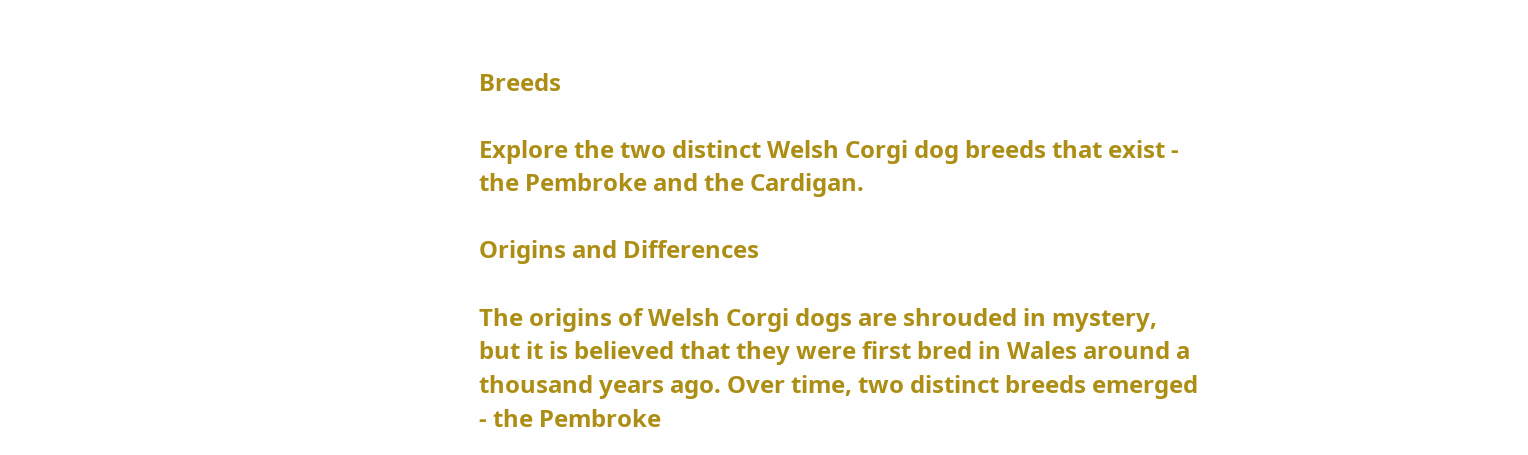Breeds

Explore the two distinct Welsh Corgi dog breeds that exist - the Pembroke and the Cardigan.

Origins and Differences

The origins of Welsh Corgi dogs are shrouded in mystery, but it is believed that they were first bred in Wales around a thousand years ago. Over time, two distinct breeds emerged - the Pembroke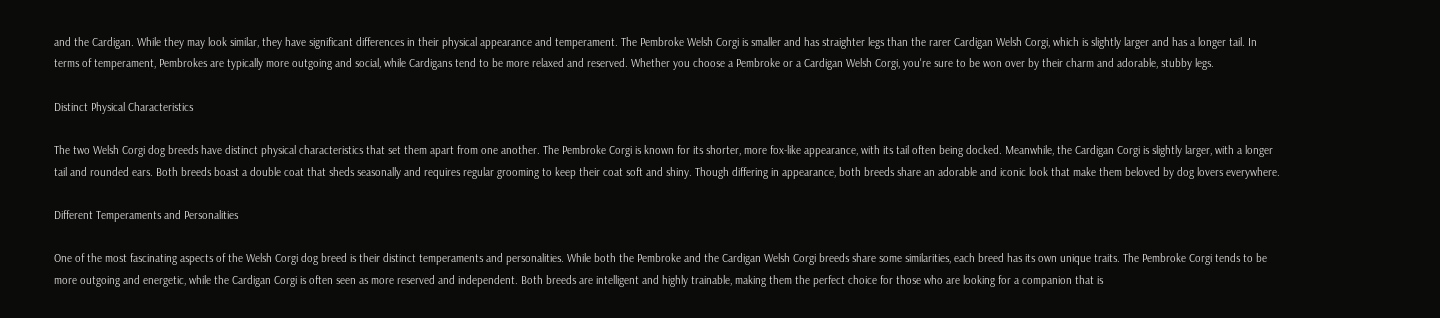and the Cardigan. While they may look similar, they have significant differences in their physical appearance and temperament. The Pembroke Welsh Corgi is smaller and has straighter legs than the rarer Cardigan Welsh Corgi, which is slightly larger and has a longer tail. In terms of temperament, Pembrokes are typically more outgoing and social, while Cardigans tend to be more relaxed and reserved. Whether you choose a Pembroke or a Cardigan Welsh Corgi, you're sure to be won over by their charm and adorable, stubby legs.

Distinct Physical Characteristics

The two Welsh Corgi dog breeds have distinct physical characteristics that set them apart from one another. The Pembroke Corgi is known for its shorter, more fox-like appearance, with its tail often being docked. Meanwhile, the Cardigan Corgi is slightly larger, with a longer tail and rounded ears. Both breeds boast a double coat that sheds seasonally and requires regular grooming to keep their coat soft and shiny. Though differing in appearance, both breeds share an adorable and iconic look that make them beloved by dog lovers everywhere.

Different Temperaments and Personalities

One of the most fascinating aspects of the Welsh Corgi dog breed is their distinct temperaments and personalities. While both the Pembroke and the Cardigan Welsh Corgi breeds share some similarities, each breed has its own unique traits. The Pembroke Corgi tends to be more outgoing and energetic, while the Cardigan Corgi is often seen as more reserved and independent. Both breeds are intelligent and highly trainable, making them the perfect choice for those who are looking for a companion that is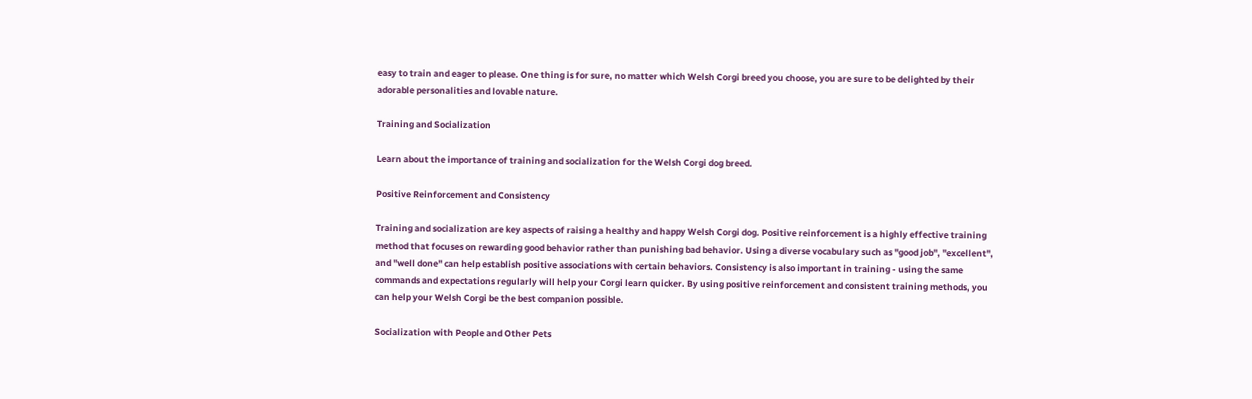easy to train and eager to please. One thing is for sure, no matter which Welsh Corgi breed you choose, you are sure to be delighted by their adorable personalities and lovable nature.

Training and Socialization

Learn about the importance of training and socialization for the Welsh Corgi dog breed.

Positive Reinforcement and Consistency

Training and socialization are key aspects of raising a healthy and happy Welsh Corgi dog. Positive reinforcement is a highly effective training method that focuses on rewarding good behavior rather than punishing bad behavior. Using a diverse vocabulary such as "good job", "excellent", and "well done" can help establish positive associations with certain behaviors. Consistency is also important in training - using the same commands and expectations regularly will help your Corgi learn quicker. By using positive reinforcement and consistent training methods, you can help your Welsh Corgi be the best companion possible.

Socialization with People and Other Pets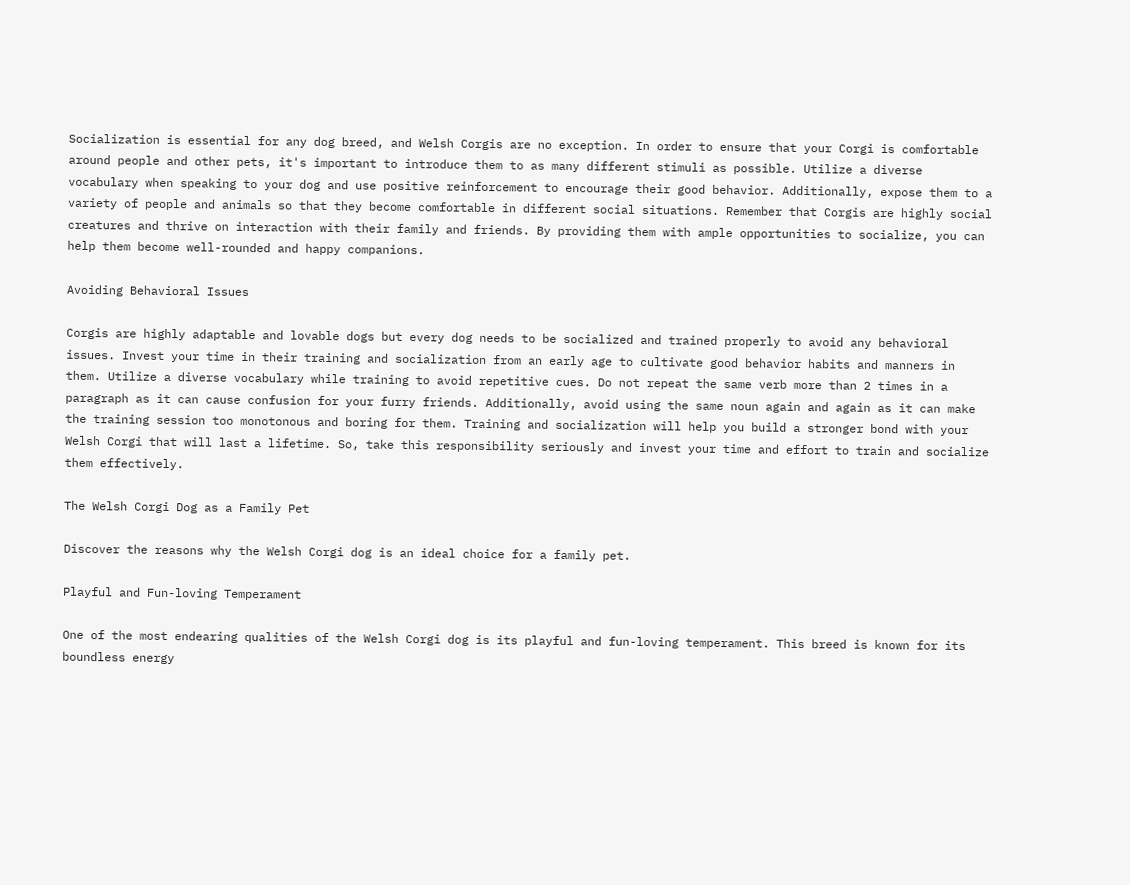Socialization is essential for any dog breed, and Welsh Corgis are no exception. In order to ensure that your Corgi is comfortable around people and other pets, it's important to introduce them to as many different stimuli as possible. Utilize a diverse vocabulary when speaking to your dog and use positive reinforcement to encourage their good behavior. Additionally, expose them to a variety of people and animals so that they become comfortable in different social situations. Remember that Corgis are highly social creatures and thrive on interaction with their family and friends. By providing them with ample opportunities to socialize, you can help them become well-rounded and happy companions.

Avoiding Behavioral Issues

Corgis are highly adaptable and lovable dogs but every dog needs to be socialized and trained properly to avoid any behavioral issues. Invest your time in their training and socialization from an early age to cultivate good behavior habits and manners in them. Utilize a diverse vocabulary while training to avoid repetitive cues. Do not repeat the same verb more than 2 times in a paragraph as it can cause confusion for your furry friends. Additionally, avoid using the same noun again and again as it can make the training session too monotonous and boring for them. Training and socialization will help you build a stronger bond with your Welsh Corgi that will last a lifetime. So, take this responsibility seriously and invest your time and effort to train and socialize them effectively.

The Welsh Corgi Dog as a Family Pet

Discover the reasons why the Welsh Corgi dog is an ideal choice for a family pet.

Playful and Fun-loving Temperament

One of the most endearing qualities of the Welsh Corgi dog is its playful and fun-loving temperament. This breed is known for its boundless energy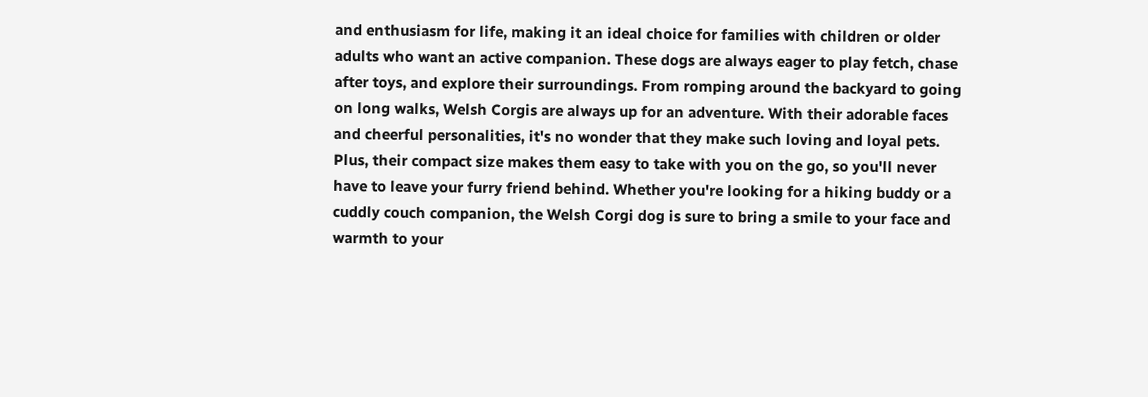and enthusiasm for life, making it an ideal choice for families with children or older adults who want an active companion. These dogs are always eager to play fetch, chase after toys, and explore their surroundings. From romping around the backyard to going on long walks, Welsh Corgis are always up for an adventure. With their adorable faces and cheerful personalities, it's no wonder that they make such loving and loyal pets. Plus, their compact size makes them easy to take with you on the go, so you'll never have to leave your furry friend behind. Whether you're looking for a hiking buddy or a cuddly couch companion, the Welsh Corgi dog is sure to bring a smile to your face and warmth to your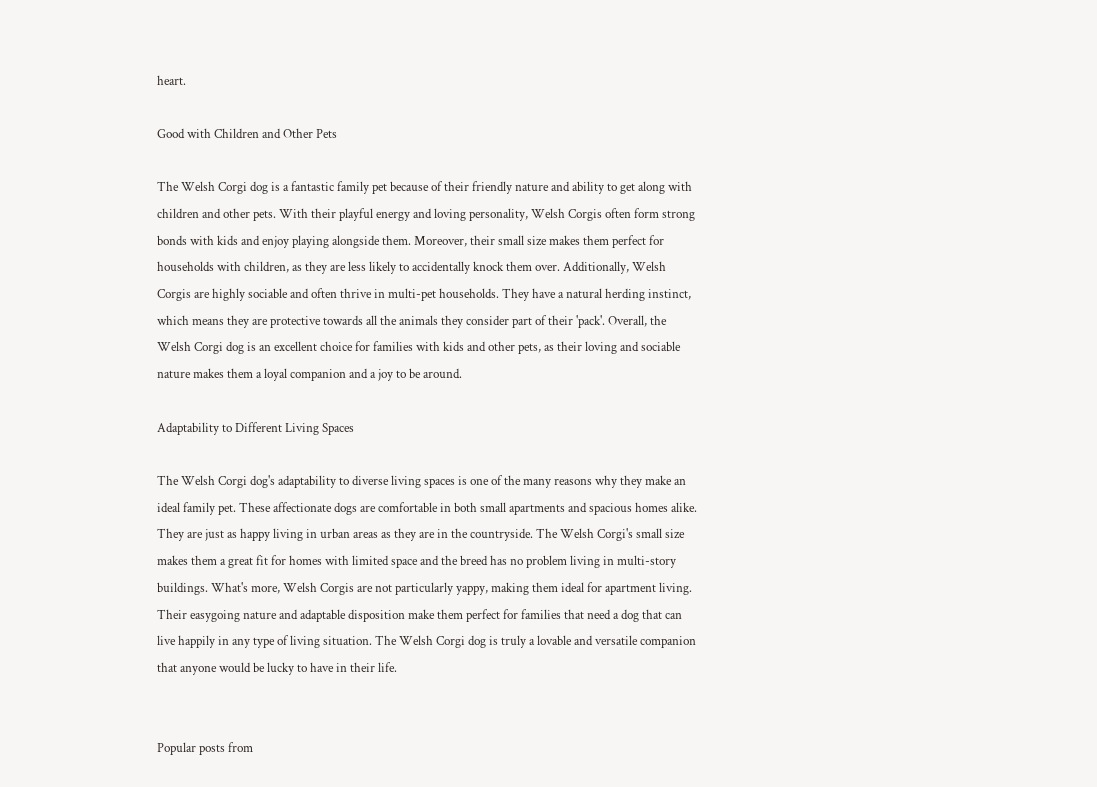heart.

Good with Children and Other Pets

The Welsh Corgi dog is a fantastic family pet because of their friendly nature and ability to get along with children and other pets. With their playful energy and loving personality, Welsh Corgis often form strong bonds with kids and enjoy playing alongside them. Moreover, their small size makes them perfect for households with children, as they are less likely to accidentally knock them over. Additionally, Welsh Corgis are highly sociable and often thrive in multi-pet households. They have a natural herding instinct, which means they are protective towards all the animals they consider part of their 'pack'. Overall, the Welsh Corgi dog is an excellent choice for families with kids and other pets, as their loving and sociable nature makes them a loyal companion and a joy to be around.

Adaptability to Different Living Spaces

The Welsh Corgi dog's adaptability to diverse living spaces is one of the many reasons why they make an ideal family pet. These affectionate dogs are comfortable in both small apartments and spacious homes alike. They are just as happy living in urban areas as they are in the countryside. The Welsh Corgi's small size makes them a great fit for homes with limited space and the breed has no problem living in multi-story buildings. What's more, Welsh Corgis are not particularly yappy, making them ideal for apartment living. Their easygoing nature and adaptable disposition make them perfect for families that need a dog that can live happily in any type of living situation. The Welsh Corgi dog is truly a lovable and versatile companion that anyone would be lucky to have in their life.


Popular posts from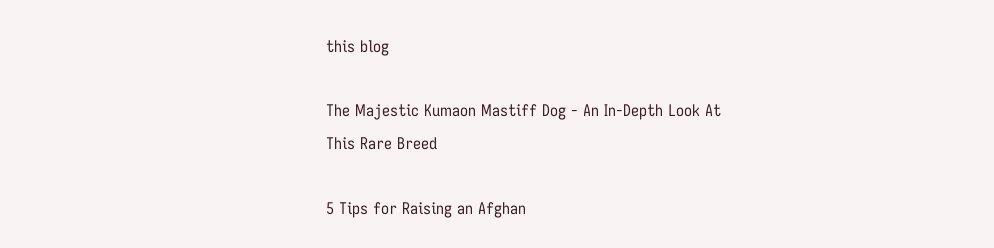this blog

The Majestic Kumaon Mastiff Dog - An In-Depth Look At This Rare Breed

5 Tips for Raising an Afghan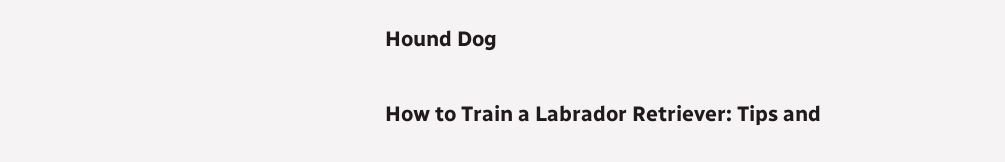Hound Dog

How to Train a Labrador Retriever: Tips and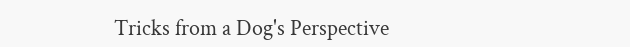Tricks from a Dog's Perspective